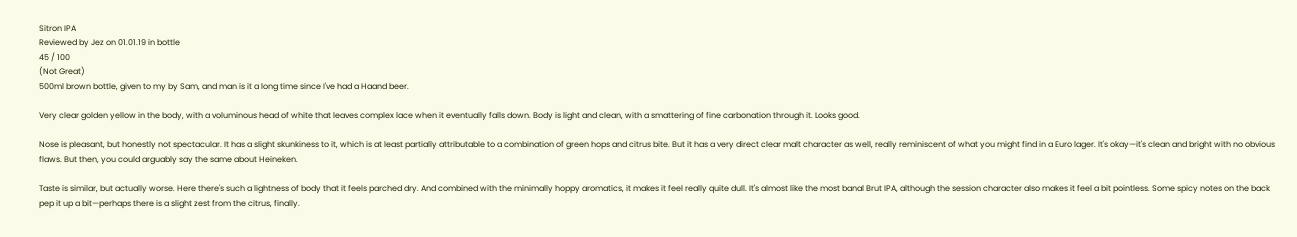Sitron IPA
Reviewed by Jez on 01.01.19 in bottle
45 / 100
(Not Great)
500ml brown bottle, given to my by Sam, and man is it a long time since I've had a Haand beer.

Very clear golden yellow in the body, with a voluminous head of white that leaves complex lace when it eventually falls down. Body is light and clean, with a smattering of fine carbonation through it. Looks good.

Nose is pleasant, but honestly not spectacular. It has a slight skunkiness to it, which is at least partially attributable to a combination of green hops and citrus bite. But it has a very direct clear malt character as well, really reminiscent of what you might find in a Euro lager. It's okay—it's clean and bright with no obvious flaws. But then, you could arguably say the same about Heineken.

Taste is similar, but actually worse. Here there's such a lightness of body that it feels parched dry. And combined with the minimally hoppy aromatics, it makes it feel really quite dull. It's almost like the most banal Brut IPA, although the session character also makes it feel a bit pointless. Some spicy notes on the back pep it up a bit—perhaps there is a slight zest from the citrus, finally.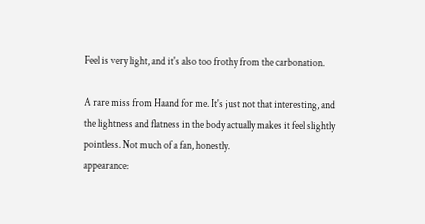Feel is very light, and it's also too frothy from the carbonation.

A rare miss from Haand for me. It's just not that interesting, and the lightness and flatness in the body actually makes it feel slightly pointless. Not much of a fan, honestly.
appearance: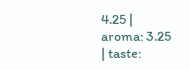4.25 | aroma: 3.25 | taste: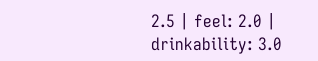2.5 | feel: 2.0 | drinkability: 3.0